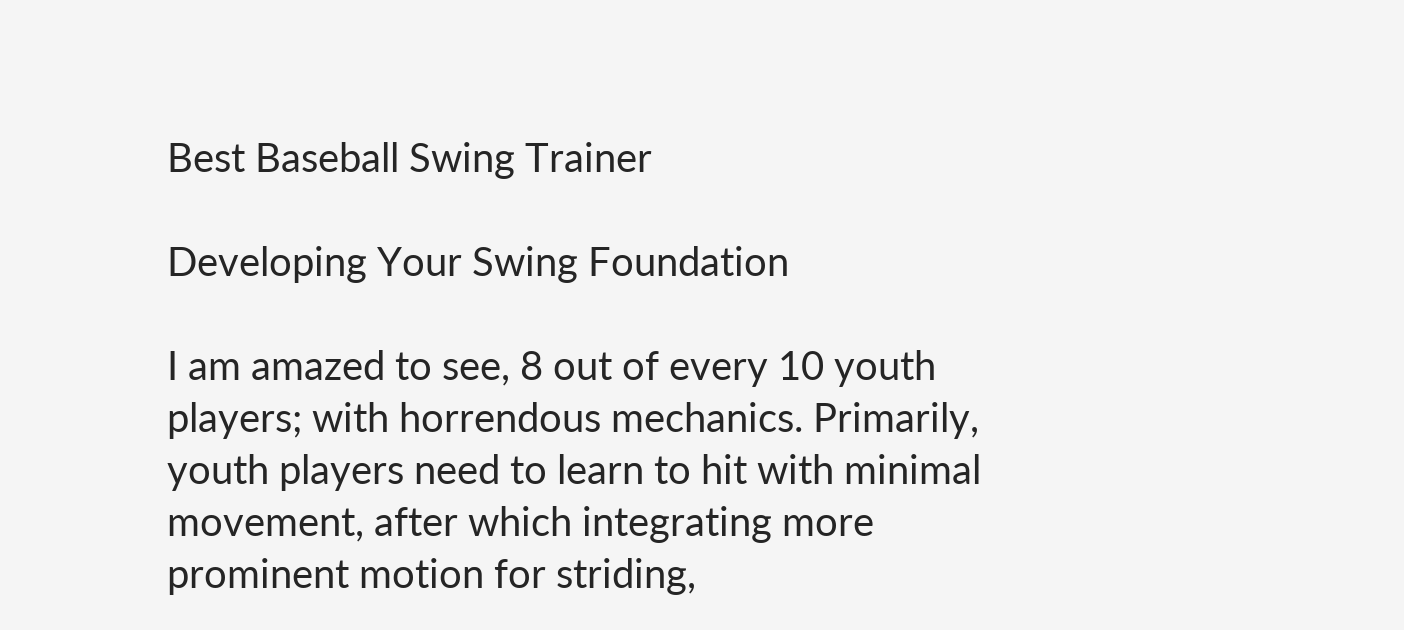Best Baseball Swing Trainer

Developing Your Swing Foundation

I am amazed to see, 8 out of every 10 youth players; with horrendous mechanics. Primarily, youth players need to learn to hit with minimal movement, after which integrating more prominent motion for striding,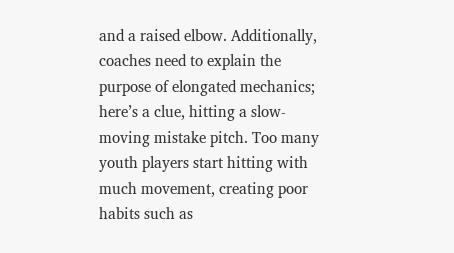and a raised elbow. Additionally, coaches need to explain the purpose of elongated mechanics; here’s a clue, hitting a slow-moving mistake pitch. Too many youth players start hitting with much movement, creating poor habits such as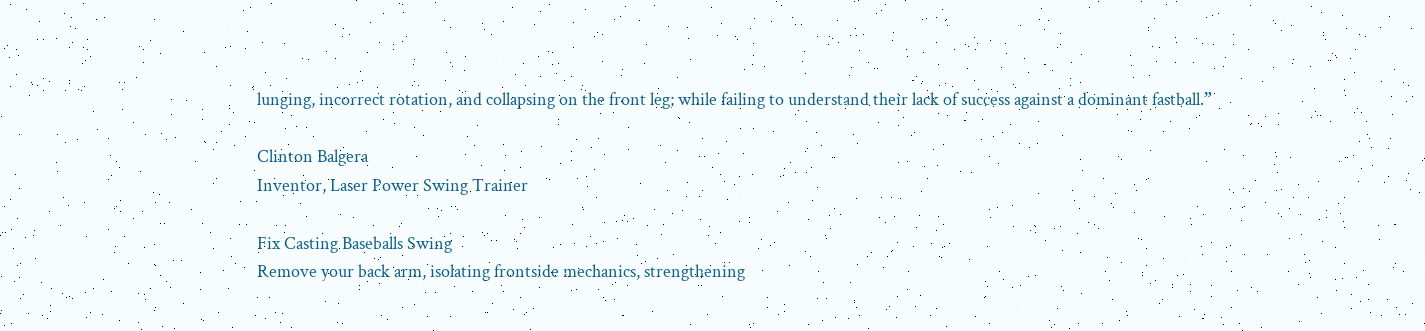lunging, incorrect rotation, and collapsing on the front leg; while failing to understand their lack of success against a dominant fastball.”

Clinton Balgera
Inventor, Laser Power Swing Trainer

Fix Casting Baseballs Swing
Remove your back arm, isolating frontside mechanics, strengthening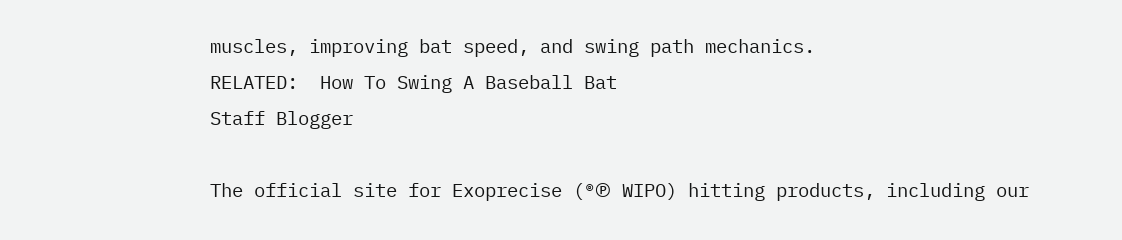muscles, improving bat speed, and swing path mechanics.
RELATED:  How To Swing A Baseball Bat
Staff Blogger

The official site for Exoprecise (®℗ WIPO) hitting products, including our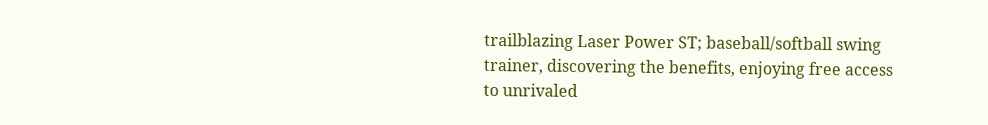trailblazing Laser Power ST; baseball/softball swing trainer, discovering the benefits, enjoying free access to unrivaled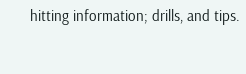hitting information; drills, and tips.